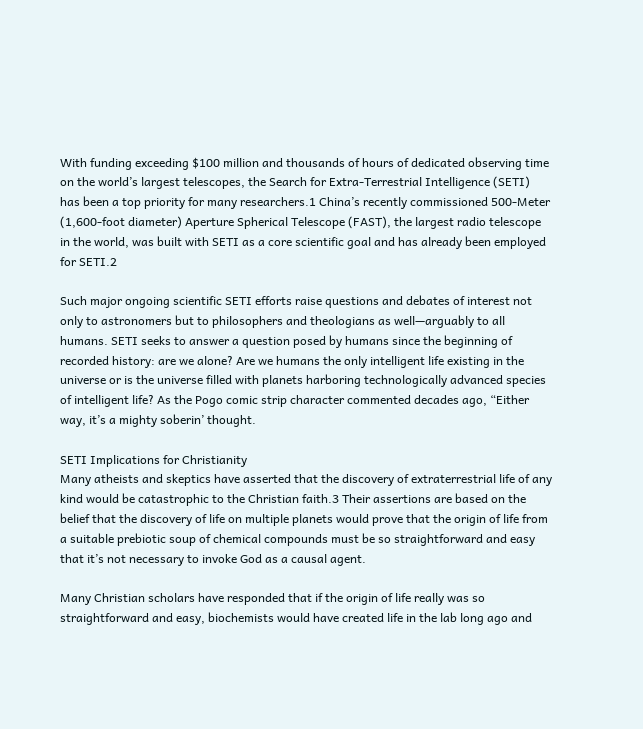With funding exceeding $100 million and thousands of hours of dedicated observing time on the world’s largest telescopes, the Search for Extra-Terrestrial Intelligence (SETI) has been a top priority for many researchers.1 China’s recently commissioned 500-Meter (1,600-foot diameter) Aperture Spherical Telescope (FAST), the largest radio telescope in the world, was built with SETI as a core scientific goal and has already been employed for SETI.2

Such major ongoing scientific SETI efforts raise questions and debates of interest not only to astronomers but to philosophers and theologians as well—arguably to all humans. SETI seeks to answer a question posed by humans since the beginning of recorded history: are we alone? Are we humans the only intelligent life existing in the universe or is the universe filled with planets harboring technologically advanced species of intelligent life? As the Pogo comic strip character commented decades ago, “Either way, it’s a mighty soberin’ thought.

SETI Implications for Christianity
Many atheists and skeptics have asserted that the discovery of extraterrestrial life of any kind would be catastrophic to the Christian faith.3 Their assertions are based on the belief that the discovery of life on multiple planets would prove that the origin of life from a suitable prebiotic soup of chemical compounds must be so straightforward and easy that it’s not necessary to invoke God as a causal agent.

Many Christian scholars have responded that if the origin of life really was so straightforward and easy, biochemists would have created life in the lab long ago and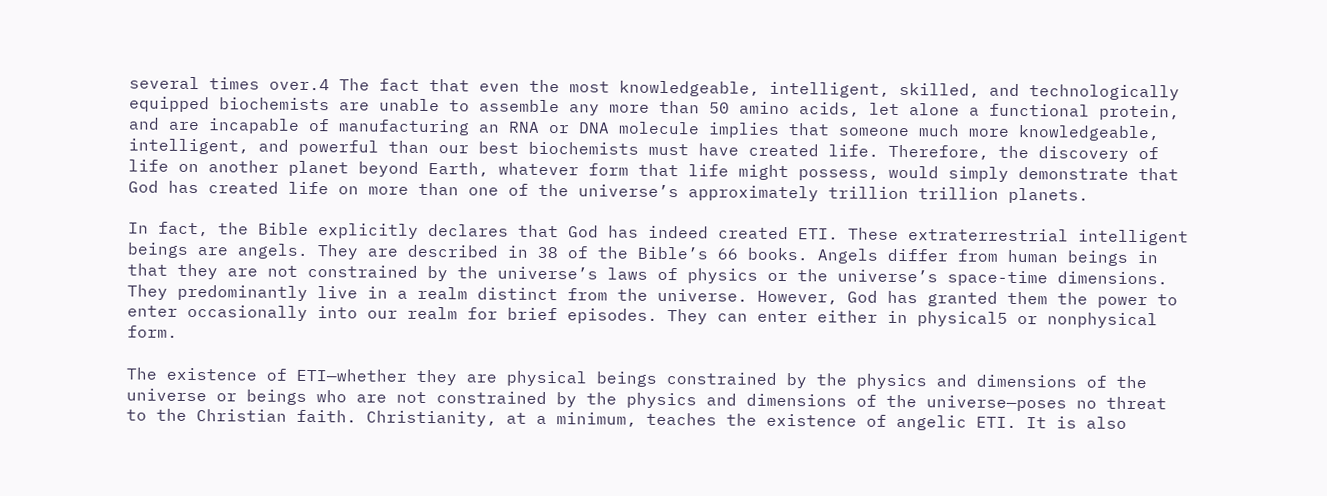several times over.4 The fact that even the most knowledgeable, intelligent, skilled, and technologically equipped biochemists are unable to assemble any more than 50 amino acids, let alone a functional protein, and are incapable of manufacturing an RNA or DNA molecule implies that someone much more knowledgeable, intelligent, and powerful than our best biochemists must have created life. Therefore, the discovery of life on another planet beyond Earth, whatever form that life might possess, would simply demonstrate that God has created life on more than one of the universe’s approximately trillion trillion planets.

In fact, the Bible explicitly declares that God has indeed created ETI. These extraterrestrial intelligent beings are angels. They are described in 38 of the Bible’s 66 books. Angels differ from human beings in that they are not constrained by the universe’s laws of physics or the universe’s space-time dimensions. They predominantly live in a realm distinct from the universe. However, God has granted them the power to enter occasionally into our realm for brief episodes. They can enter either in physical5 or nonphysical form.

The existence of ETI—whether they are physical beings constrained by the physics and dimensions of the universe or beings who are not constrained by the physics and dimensions of the universe—poses no threat to the Christian faith. Christianity, at a minimum, teaches the existence of angelic ETI. It is also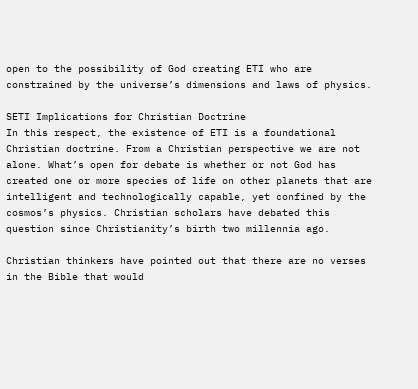open to the possibility of God creating ETI who are constrained by the universe’s dimensions and laws of physics.

SETI Implications for Christian Doctrine
In this respect, the existence of ETI is a foundational Christian doctrine. From a Christian perspective we are not alone. What’s open for debate is whether or not God has created one or more species of life on other planets that are intelligent and technologically capable, yet confined by the cosmos’s physics. Christian scholars have debated this question since Christianity’s birth two millennia ago.

Christian thinkers have pointed out that there are no verses in the Bible that would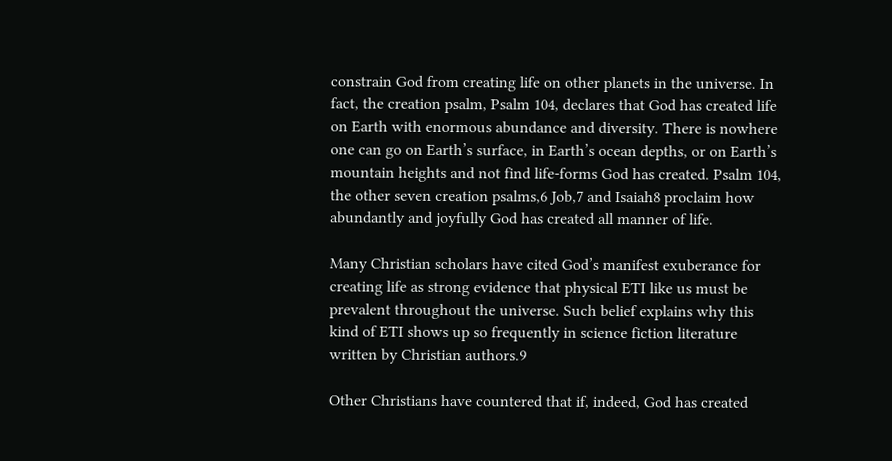constrain God from creating life on other planets in the universe. In fact, the creation psalm, Psalm 104, declares that God has created life on Earth with enormous abundance and diversity. There is nowhere one can go on Earth’s surface, in Earth’s ocean depths, or on Earth’s mountain heights and not find life-forms God has created. Psalm 104, the other seven creation psalms,6 Job,7 and Isaiah8 proclaim how abundantly and joyfully God has created all manner of life.

Many Christian scholars have cited God’s manifest exuberance for creating life as strong evidence that physical ETI like us must be prevalent throughout the universe. Such belief explains why this kind of ETI shows up so frequently in science fiction literature written by Christian authors.9

Other Christians have countered that if, indeed, God has created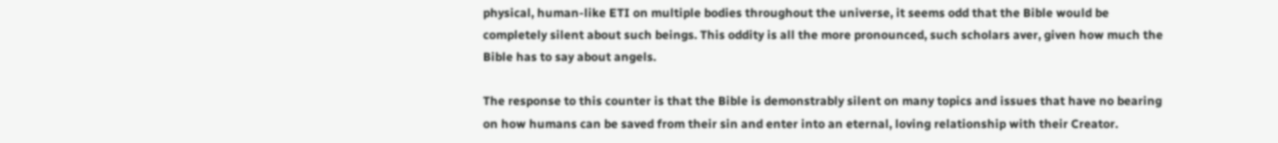physical, human-like ETI on multiple bodies throughout the universe, it seems odd that the Bible would be completely silent about such beings. This oddity is all the more pronounced, such scholars aver, given how much the Bible has to say about angels.

The response to this counter is that the Bible is demonstrably silent on many topics and issues that have no bearing on how humans can be saved from their sin and enter into an eternal, loving relationship with their Creator.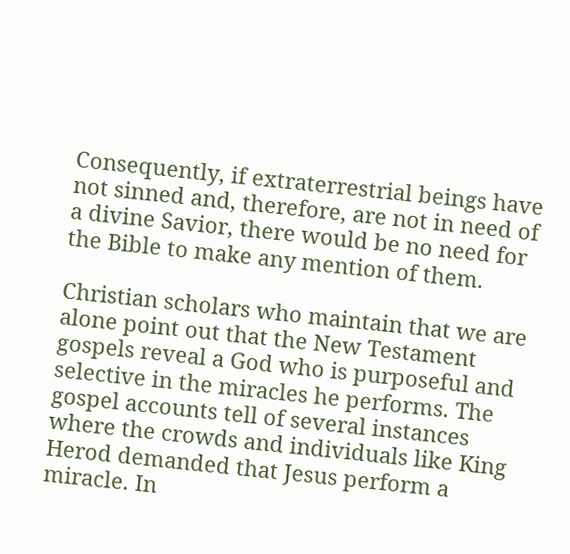Consequently, if extraterrestrial beings have not sinned and, therefore, are not in need of a divine Savior, there would be no need for the Bible to make any mention of them.

Christian scholars who maintain that we are alone point out that the New Testament gospels reveal a God who is purposeful and selective in the miracles he performs. The gospel accounts tell of several instances where the crowds and individuals like King Herod demanded that Jesus perform a miracle. In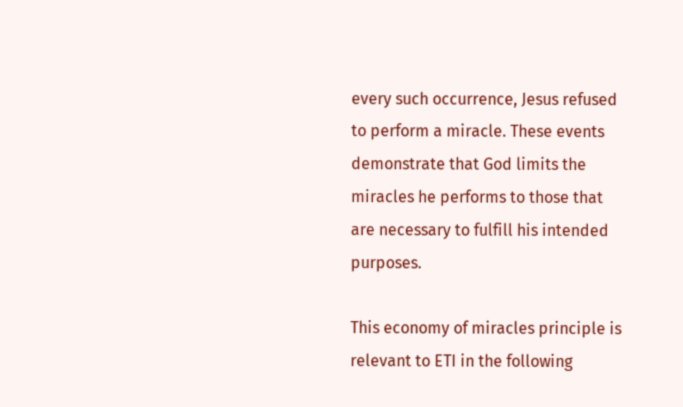every such occurrence, Jesus refused to perform a miracle. These events demonstrate that God limits the miracles he performs to those that are necessary to fulfill his intended purposes.

This economy of miracles principle is relevant to ETI in the following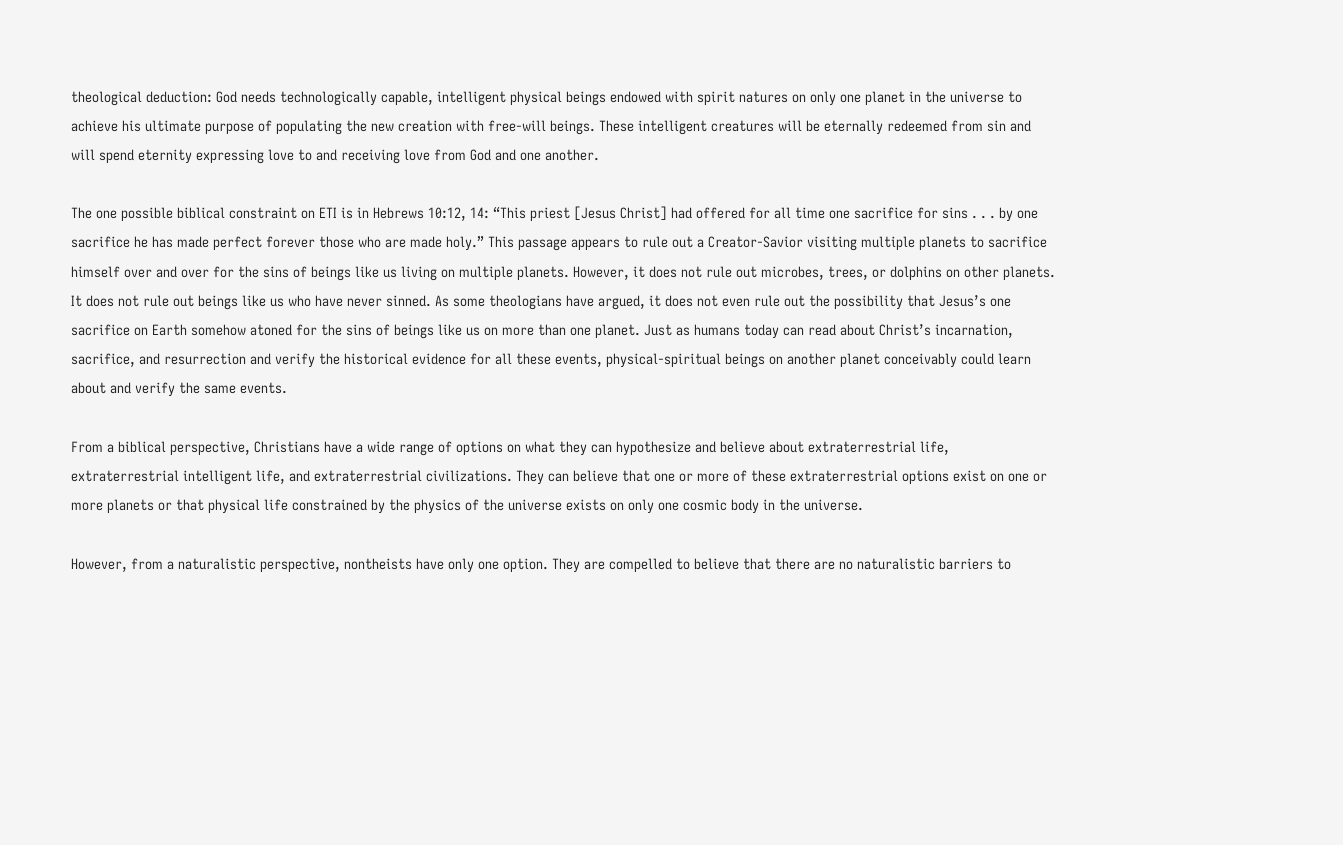theological deduction: God needs technologically capable, intelligent physical beings endowed with spirit natures on only one planet in the universe to achieve his ultimate purpose of populating the new creation with free-will beings. These intelligent creatures will be eternally redeemed from sin and will spend eternity expressing love to and receiving love from God and one another.

The one possible biblical constraint on ETI is in Hebrews 10:12, 14: “This priest [Jesus Christ] had offered for all time one sacrifice for sins . . . by one sacrifice he has made perfect forever those who are made holy.” This passage appears to rule out a Creator-Savior visiting multiple planets to sacrifice himself over and over for the sins of beings like us living on multiple planets. However, it does not rule out microbes, trees, or dolphins on other planets. It does not rule out beings like us who have never sinned. As some theologians have argued, it does not even rule out the possibility that Jesus’s one sacrifice on Earth somehow atoned for the sins of beings like us on more than one planet. Just as humans today can read about Christ’s incarnation, sacrifice, and resurrection and verify the historical evidence for all these events, physical-spiritual beings on another planet conceivably could learn about and verify the same events.

From a biblical perspective, Christians have a wide range of options on what they can hypothesize and believe about extraterrestrial life, extraterrestrial intelligent life, and extraterrestrial civilizations. They can believe that one or more of these extraterrestrial options exist on one or more planets or that physical life constrained by the physics of the universe exists on only one cosmic body in the universe.

However, from a naturalistic perspective, nontheists have only one option. They are compelled to believe that there are no naturalistic barriers to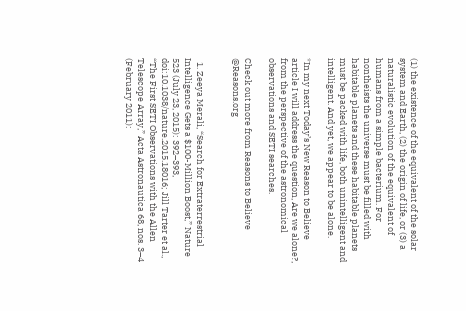(1) the existence of the equivalent of the solar system and Earth, (2) the origin of life, or (3) a naturalistic evolution of the equivalent of humans from a simple bacterium. For nontheists the universe must be filled with habitable planets and these habitable planets must be packed with life, both unintelligent and intelligent. And yet, we appear to be alone.

*In my next Today’s New Reason to Believe article I will address the question, Are we alone?, from the perspective of the astronomical observations and SETI searches.

Check out more from Reasons to Believe @Reasons.org


  1. Zeeya Merali, “Search for Extraterrestrial Intelligence Gets a $100-Million Boost,” Nature 523 (July 23, 2015): 392–393, doi:10.1038/nature.2015.18016; Jill Tarter et al., “The First SETI Observations with the Allen Telescope Array,” Acta Astronautica 68, nos. 3–4 (February 2011):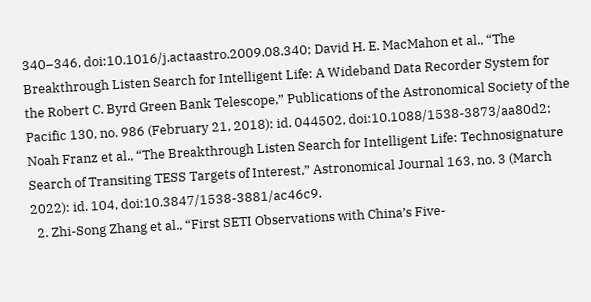340–346, doi:10.1016/j.actaastro.2009.08.340; David H. E. MacMahon et al., “The Breakthrough Listen Search for Intelligent Life: A Wideband Data Recorder System for the Robert C. Byrd Green Bank Telescope,” Publications of the Astronomical Society of the Pacific 130, no. 986 (February 21, 2018): id. 044502, doi:10.1088/1538-3873/aa80d2; Noah Franz et al., “The Breakthrough Listen Search for Intelligent Life: Technosignature Search of Transiting TESS Targets of Interest,” Astronomical Journal 163, no. 3 (March 2022): id. 104, doi:10.3847/1538-3881/ac46c9.
  2. Zhi-Song Zhang et al., “First SETI Observations with China’s Five-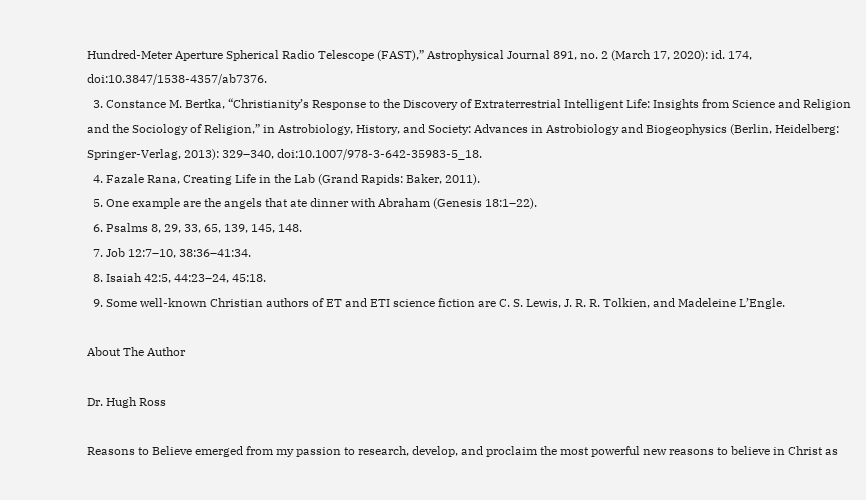Hundred-Meter Aperture Spherical Radio Telescope (FAST),” Astrophysical Journal 891, no. 2 (March 17, 2020): id. 174, doi:10.3847/1538-4357/ab7376.
  3. Constance M. Bertka, “Christianity’s Response to the Discovery of Extraterrestrial Intelligent Life: Insights from Science and Religion and the Sociology of Religion,” in Astrobiology, History, and Society: Advances in Astrobiology and Biogeophysics (Berlin, Heidelberg: Springer-Verlag, 2013): 329–340, doi:10.1007/978-3-642-35983-5_18.
  4. Fazale Rana, Creating Life in the Lab (Grand Rapids: Baker, 2011).
  5. One example are the angels that ate dinner with Abraham (Genesis 18:1–22).
  6. Psalms 8, 29, 33, 65, 139, 145, 148.
  7. Job 12:7–10, 38:36–41:34.
  8. Isaiah 42:5, 44:23–24, 45:18.
  9. Some well-known Christian authors of ET and ETI science fiction are C. S. Lewis, J. R. R. Tolkien, and Madeleine L’Engle.

About The Author

Dr. Hugh Ross

Reasons to Believe emerged from my passion to research, develop, and proclaim the most powerful new reasons to believe in Christ as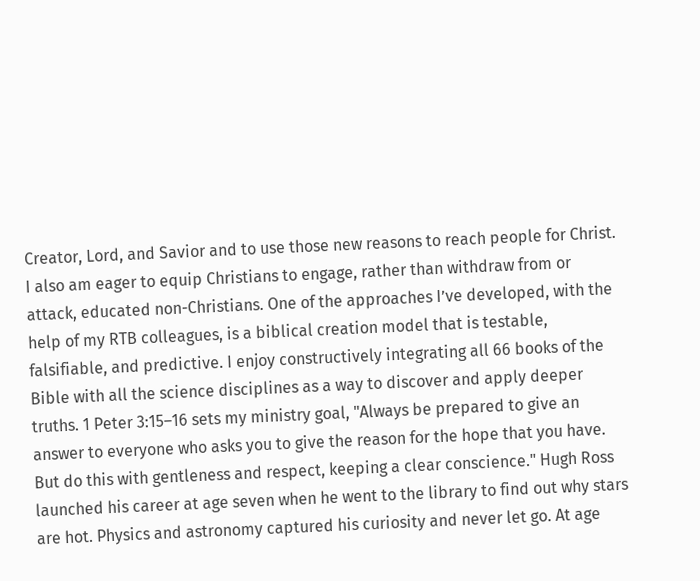Creator, Lord, and Savior and to use those new reasons to reach people for Christ. I also am eager to equip Christians to engage, rather than withdraw from or attack, educated non-Christians. One of the approaches I’ve developed, with the help of my RTB colleagues, is a biblical creation model that is testable, falsifiable, and predictive. I enjoy constructively integrating all 66 books of the Bible with all the science disciplines as a way to discover and apply deeper truths. 1 Peter 3:15–16 sets my ministry goal, "Always be prepared to give an answer to everyone who asks you to give the reason for the hope that you have. But do this with gentleness and respect, keeping a clear conscience." Hugh Ross launched his career at age seven when he went to the library to find out why stars are hot. Physics and astronomy captured his curiosity and never let go. At age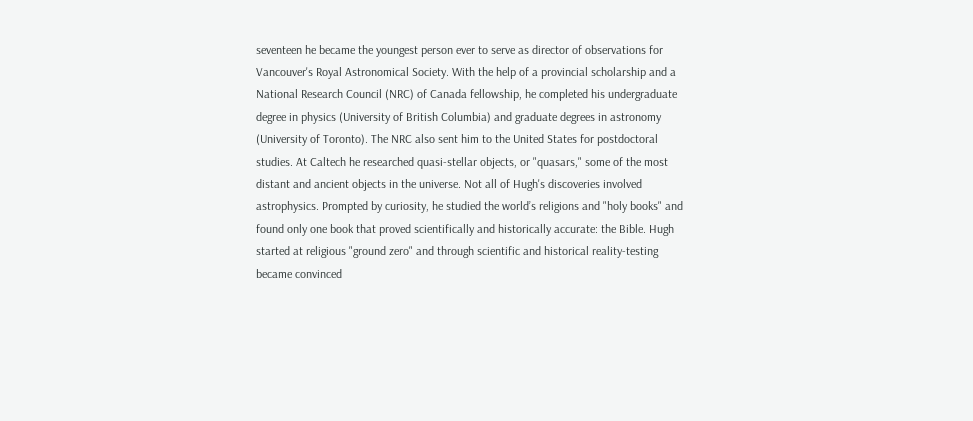seventeen he became the youngest person ever to serve as director of observations for Vancouver's Royal Astronomical Society. With the help of a provincial scholarship and a National Research Council (NRC) of Canada fellowship, he completed his undergraduate degree in physics (University of British Columbia) and graduate degrees in astronomy (University of Toronto). The NRC also sent him to the United States for postdoctoral studies. At Caltech he researched quasi-stellar objects, or "quasars," some of the most distant and ancient objects in the universe. Not all of Hugh's discoveries involved astrophysics. Prompted by curiosity, he studied the world’s religions and "holy books" and found only one book that proved scientifically and historically accurate: the Bible. Hugh started at religious "ground zero" and through scientific and historical reality-testing became convinced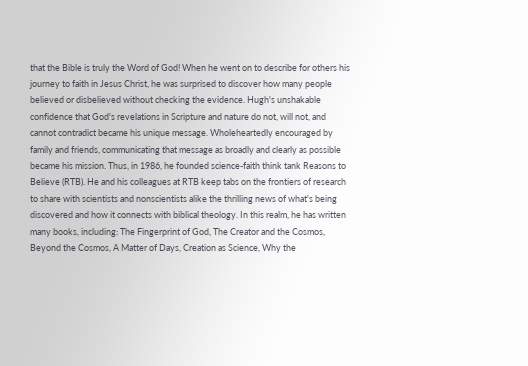that the Bible is truly the Word of God! When he went on to describe for others his journey to faith in Jesus Christ, he was surprised to discover how many people believed or disbelieved without checking the evidence. Hugh's unshakable confidence that God's revelations in Scripture and nature do not, will not, and cannot contradict became his unique message. Wholeheartedly encouraged by family and friends, communicating that message as broadly and clearly as possible became his mission. Thus, in 1986, he founded science-faith think tank Reasons to Believe (RTB). He and his colleagues at RTB keep tabs on the frontiers of research to share with scientists and nonscientists alike the thrilling news of what's being discovered and how it connects with biblical theology. In this realm, he has written many books, including: The Fingerprint of God, The Creator and the Cosmos, Beyond the Cosmos, A Matter of Days, Creation as Science, Why the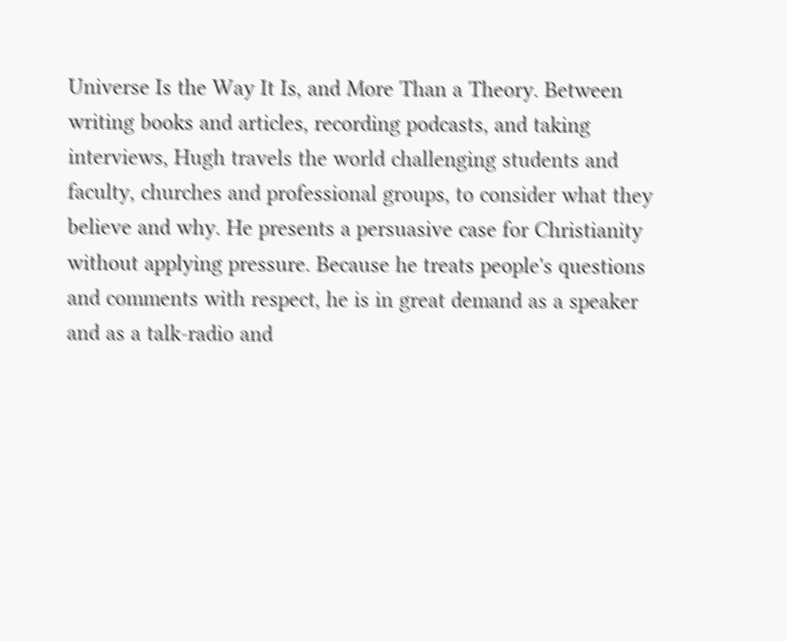Universe Is the Way It Is, and More Than a Theory. Between writing books and articles, recording podcasts, and taking interviews, Hugh travels the world challenging students and faculty, churches and professional groups, to consider what they believe and why. He presents a persuasive case for Christianity without applying pressure. Because he treats people's questions and comments with respect, he is in great demand as a speaker and as a talk-radio and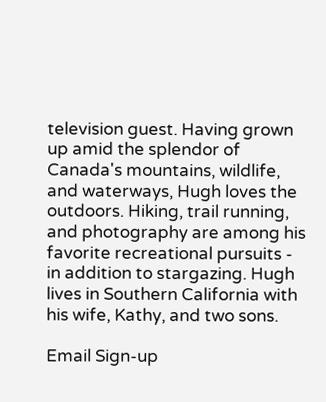television guest. Having grown up amid the splendor of Canada's mountains, wildlife, and waterways, Hugh loves the outdoors. Hiking, trail running, and photography are among his favorite recreational pursuits - in addition to stargazing. Hugh lives in Southern California with his wife, Kathy, and two sons.

Email Sign-up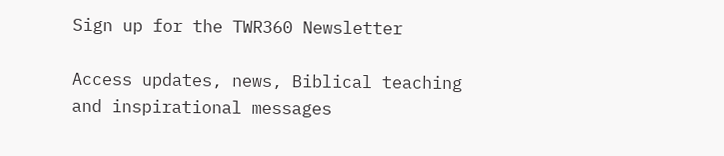Sign up for the TWR360 Newsletter

Access updates, news, Biblical teaching and inspirational messages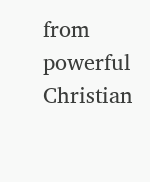from powerful Christian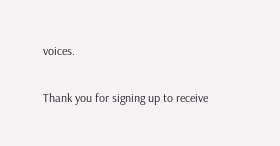voices.

Thank you for signing up to receive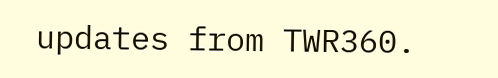updates from TWR360.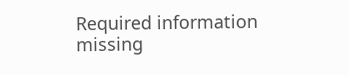Required information missing